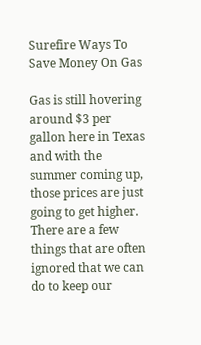Surefire Ways To Save Money On Gas

Gas is still hovering around $3 per gallon here in Texas and with the summer coming up, those prices are just going to get higher. There are a few things that are often ignored that we can do to keep our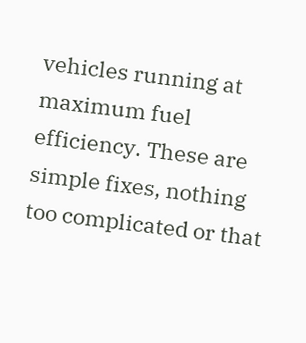vehicles running at maximum fuel efficiency. These are simple fixes, nothing too complicated or that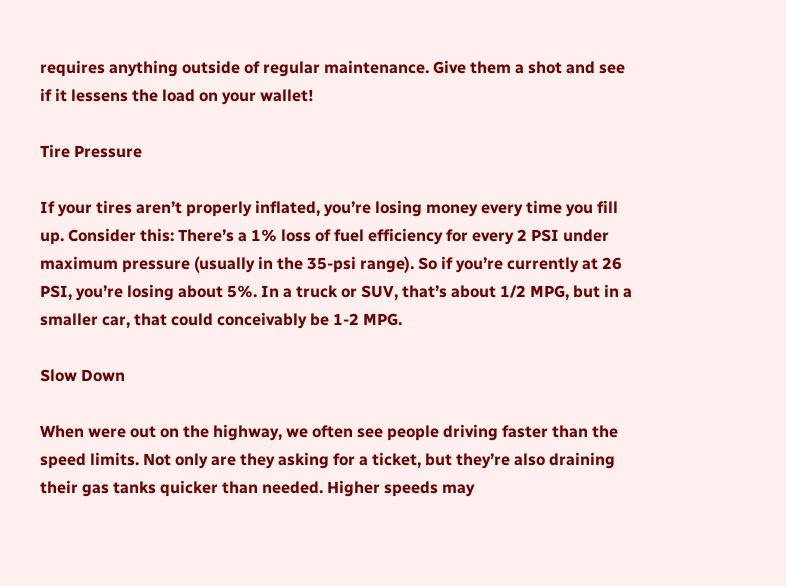requires anything outside of regular maintenance. Give them a shot and see if it lessens the load on your wallet!

Tire Pressure

If your tires aren’t properly inflated, you’re losing money every time you fill up. Consider this: There’s a 1% loss of fuel efficiency for every 2 PSI under maximum pressure (usually in the 35-psi range). So if you’re currently at 26 PSI, you’re losing about 5%. In a truck or SUV, that’s about 1/2 MPG, but in a smaller car, that could conceivably be 1-2 MPG.

Slow Down

When were out on the highway, we often see people driving faster than the speed limits. Not only are they asking for a ticket, but they’re also draining their gas tanks quicker than needed. Higher speeds may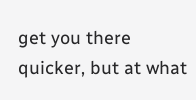get you there quicker, but at what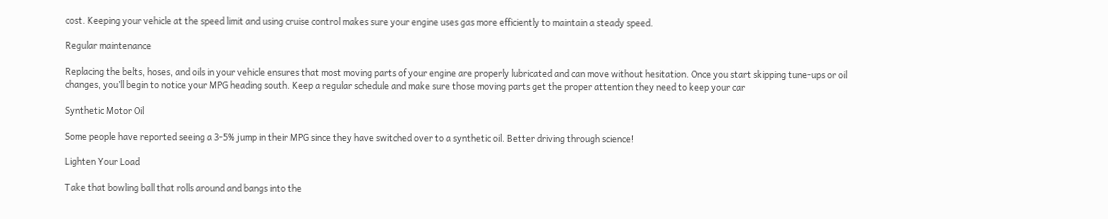cost. Keeping your vehicle at the speed limit and using cruise control makes sure your engine uses gas more efficiently to maintain a steady speed.

Regular maintenance

Replacing the belts, hoses, and oils in your vehicle ensures that most moving parts of your engine are properly lubricated and can move without hesitation. Once you start skipping tune-ups or oil changes, you’ll begin to notice your MPG heading south. Keep a regular schedule and make sure those moving parts get the proper attention they need to keep your car

Synthetic Motor Oil

Some people have reported seeing a 3-5% jump in their MPG since they have switched over to a synthetic oil. Better driving through science!

Lighten Your Load

Take that bowling ball that rolls around and bangs into the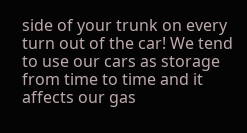side of your trunk on every turn out of the car! We tend to use our cars as storage from time to time and it affects our gas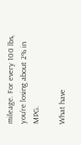mileage. For every 100 lbs, you’re losing about 2% in MPG.

What have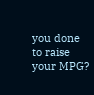you done to raise your MPG?